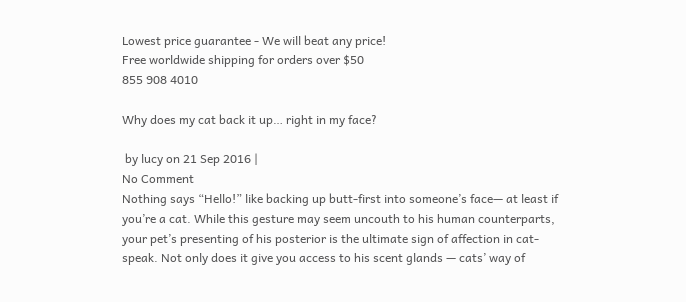Lowest price guarantee - We will beat any price!
Free worldwide shipping for orders over $50
855 908 4010

Why does my cat back it up… right in my face?

 by lucy on 21 Sep 2016 |
No Comment
Nothing says “Hello!” like backing up butt-first into someone’s face— at least if you’re a cat. While this gesture may seem uncouth to his human counterparts, your pet’s presenting of his posterior is the ultimate sign of affection in cat-speak. Not only does it give you access to his scent glands — cats’ way of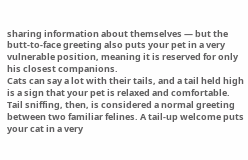sharing information about themselves — but the butt-to-face greeting also puts your pet in a very vulnerable position, meaning it is reserved for only his closest companions.
Cats can say a lot with their tails, and a tail held high is a sign that your pet is relaxed and comfortable. Tail sniffing, then, is considered a normal greeting between two familiar felines. A tail-up welcome puts your cat in a very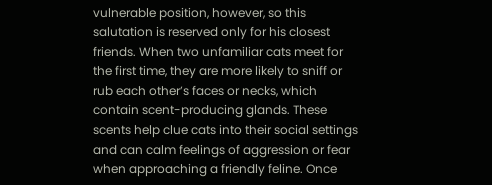vulnerable position, however, so this salutation is reserved only for his closest friends. When two unfamiliar cats meet for the first time, they are more likely to sniff or rub each other’s faces or necks, which contain scent-producing glands. These scents help clue cats into their social settings and can calm feelings of aggression or fear when approaching a friendly feline. Once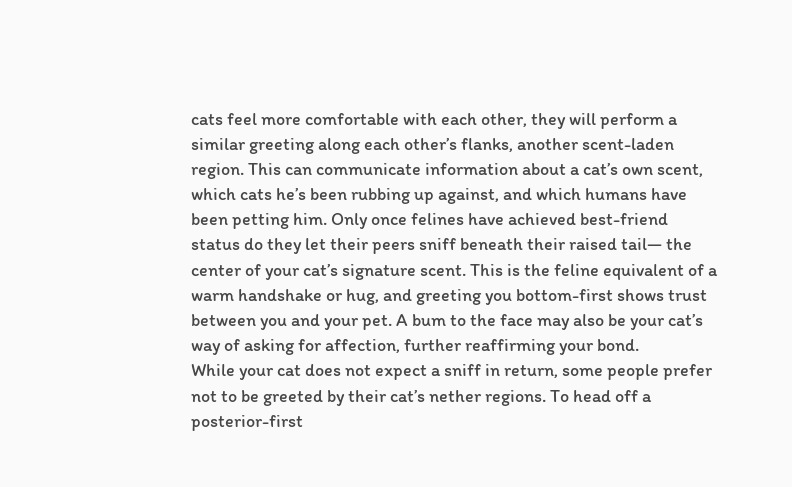cats feel more comfortable with each other, they will perform a similar greeting along each other’s flanks, another scent-laden region. This can communicate information about a cat’s own scent, which cats he’s been rubbing up against, and which humans have been petting him. Only once felines have achieved best-friend status do they let their peers sniff beneath their raised tail— the center of your cat’s signature scent. This is the feline equivalent of a warm handshake or hug, and greeting you bottom-first shows trust between you and your pet. A bum to the face may also be your cat’s way of asking for affection, further reaffirming your bond.
While your cat does not expect a sniff in return, some people prefer not to be greeted by their cat’s nether regions. To head off a posterior-first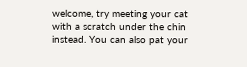welcome, try meeting your cat with a scratch under the chin instead. You can also pat your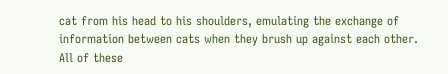cat from his head to his shoulders, emulating the exchange of information between cats when they brush up against each other. All of these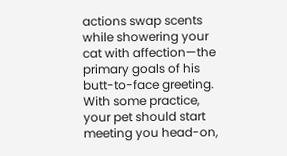actions swap scents while showering your cat with affection—the primary goals of his butt-to-face greeting. With some practice, your pet should start meeting you head-on,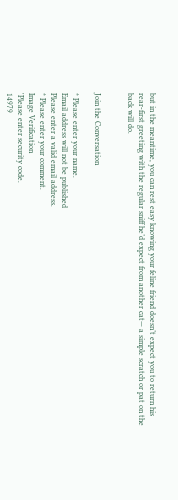but in the meantime, you can rest easy knowing your feline friend doesn’t expect you to return his rear-first greeting with the regular sniff he’d expect from another cat— a simple scratch or pat on the back will do.


Join the Conversation

* Please enter your name.
Email address will not be published
Please enter a valid email address.
* Please enter your comment.
Image Verification
'Please enter security code.
14979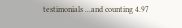testimonials ...and counting 4.97